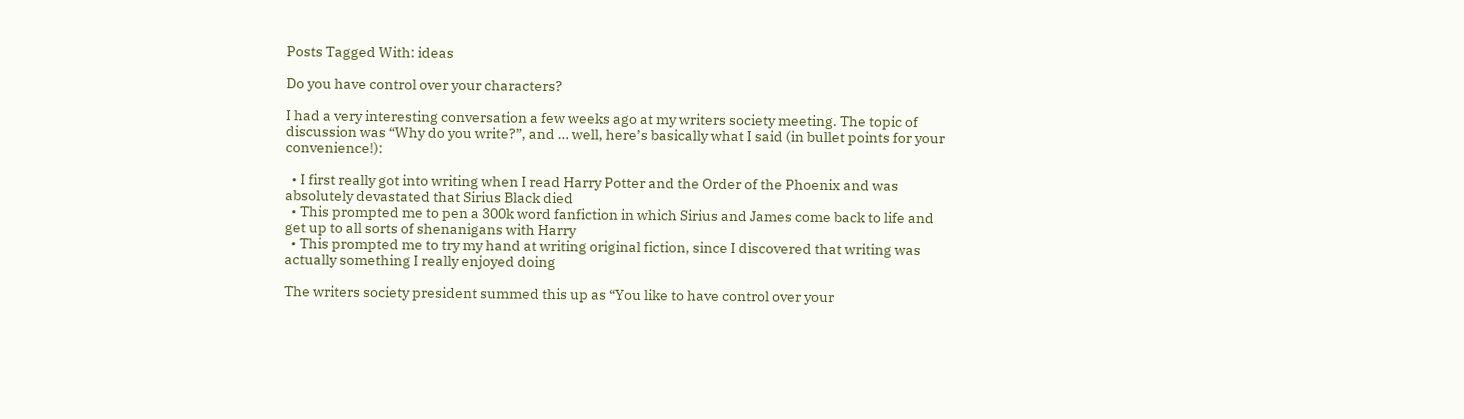Posts Tagged With: ideas

Do you have control over your characters?

I had a very interesting conversation a few weeks ago at my writers society meeting. The topic of discussion was “Why do you write?”, and … well, here’s basically what I said (in bullet points for your convenience!):

  • I first really got into writing when I read Harry Potter and the Order of the Phoenix and was absolutely devastated that Sirius Black died
  • This prompted me to pen a 300k word fanfiction in which Sirius and James come back to life and get up to all sorts of shenanigans with Harry
  • This prompted me to try my hand at writing original fiction, since I discovered that writing was actually something I really enjoyed doing

The writers society president summed this up as “You like to have control over your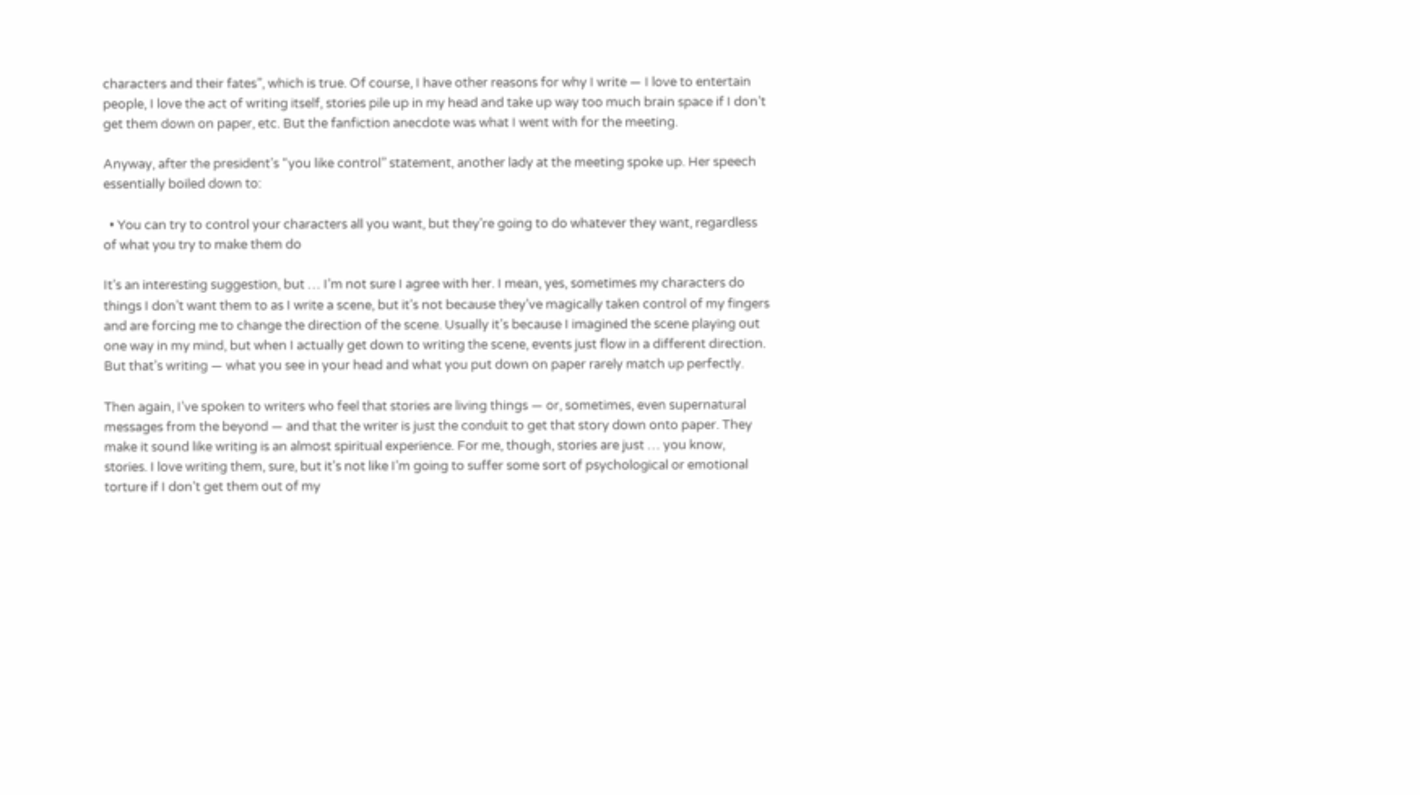characters and their fates”, which is true. Of course, I have other reasons for why I write — I love to entertain people, I love the act of writing itself, stories pile up in my head and take up way too much brain space if I don’t get them down on paper, etc. But the fanfiction anecdote was what I went with for the meeting.

Anyway, after the president’s “you like control” statement, another lady at the meeting spoke up. Her speech essentially boiled down to:

  • You can try to control your characters all you want, but they’re going to do whatever they want, regardless of what you try to make them do

It’s an interesting suggestion, but … I’m not sure I agree with her. I mean, yes, sometimes my characters do things I don’t want them to as I write a scene, but it’s not because they’ve magically taken control of my fingers and are forcing me to change the direction of the scene. Usually it’s because I imagined the scene playing out one way in my mind, but when I actually get down to writing the scene, events just flow in a different direction. But that’s writing — what you see in your head and what you put down on paper rarely match up perfectly.

Then again, I’ve spoken to writers who feel that stories are living things — or, sometimes, even supernatural messages from the beyond — and that the writer is just the conduit to get that story down onto paper. They make it sound like writing is an almost spiritual experience. For me, though, stories are just … you know, stories. I love writing them, sure, but it’s not like I’m going to suffer some sort of psychological or emotional torture if I don’t get them out of my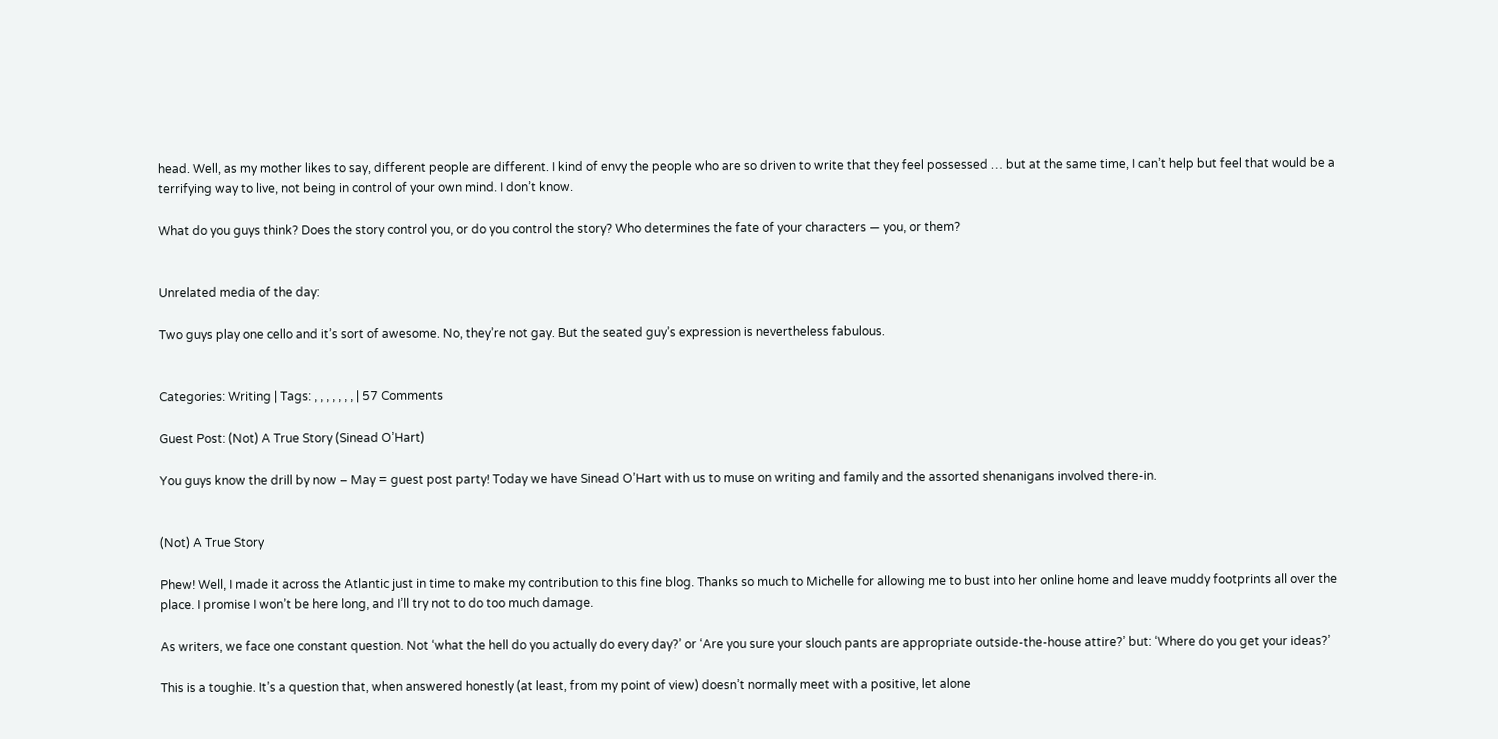head. Well, as my mother likes to say, different people are different. I kind of envy the people who are so driven to write that they feel possessed … but at the same time, I can’t help but feel that would be a terrifying way to live, not being in control of your own mind. I don’t know.

What do you guys think? Does the story control you, or do you control the story? Who determines the fate of your characters — you, or them?


Unrelated media of the day:

Two guys play one cello and it’s sort of awesome. No, they’re not gay. But the seated guy’s expression is nevertheless fabulous.


Categories: Writing | Tags: , , , , , , , | 57 Comments

Guest Post: (Not) A True Story (Sinead O’Hart)

You guys know the drill by now – May = guest post party! Today we have Sinead O’Hart with us to muse on writing and family and the assorted shenanigans involved there-in.


(Not) A True Story

Phew! Well, I made it across the Atlantic just in time to make my contribution to this fine blog. Thanks so much to Michelle for allowing me to bust into her online home and leave muddy footprints all over the place. I promise I won’t be here long, and I’ll try not to do too much damage.

As writers, we face one constant question. Not ‘what the hell do you actually do every day?’ or ‘Are you sure your slouch pants are appropriate outside-the-house attire?’ but: ‘Where do you get your ideas?’

This is a toughie. It’s a question that, when answered honestly (at least, from my point of view) doesn’t normally meet with a positive, let alone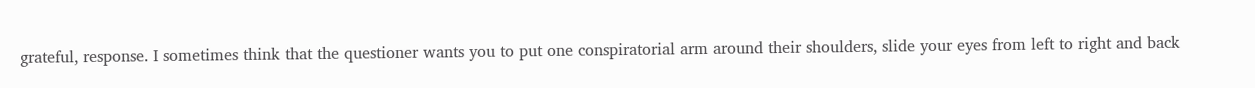grateful, response. I sometimes think that the questioner wants you to put one conspiratorial arm around their shoulders, slide your eyes from left to right and back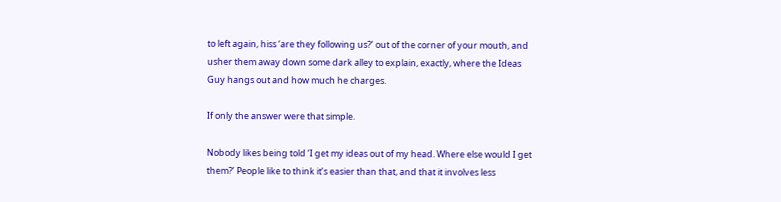to left again, hiss ‘are they following us?’ out of the corner of your mouth, and usher them away down some dark alley to explain, exactly, where the Ideas Guy hangs out and how much he charges.

If only the answer were that simple.

Nobody likes being told ‘I get my ideas out of my head. Where else would I get them?’ People like to think it’s easier than that, and that it involves less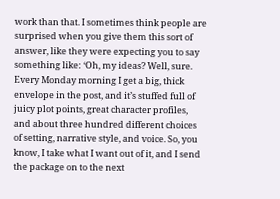work than that. I sometimes think people are surprised when you give them this sort of answer, like they were expecting you to say something like: ‘Oh, my ideas? Well, sure. Every Monday morning I get a big, thick envelope in the post, and it’s stuffed full of juicy plot points, great character profiles, and about three hundred different choices of setting, narrative style, and voice. So, you know, I take what I want out of it, and I send the package on to the next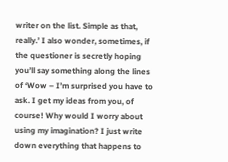writer on the list. Simple as that, really.’ I also wonder, sometimes, if the questioner is secretly hoping you’ll say something along the lines of ‘Wow – I’m surprised you have to ask. I get my ideas from you, of course! Why would I worry about using my imagination? I just write down everything that happens to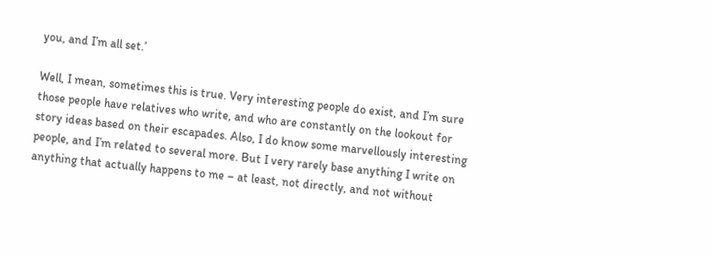you, and I’m all set.’

Well, I mean, sometimes this is true. Very interesting people do exist, and I’m sure those people have relatives who write, and who are constantly on the lookout for story ideas based on their escapades. Also, I do know some marvellously interesting people, and I’m related to several more. But I very rarely base anything I write on anything that actually happens to me – at least, not directly, and not without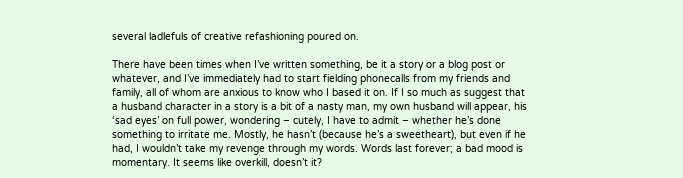several ladlefuls of creative refashioning poured on.

There have been times when I’ve written something, be it a story or a blog post or whatever, and I’ve immediately had to start fielding phonecalls from my friends and family, all of whom are anxious to know who I based it on. If I so much as suggest that a husband character in a story is a bit of a nasty man, my own husband will appear, his ‘sad eyes’ on full power, wondering – cutely, I have to admit – whether he’s done something to irritate me. Mostly, he hasn’t (because he’s a sweetheart), but even if he had, I wouldn’t take my revenge through my words. Words last forever; a bad mood is momentary. It seems like overkill, doesn’t it?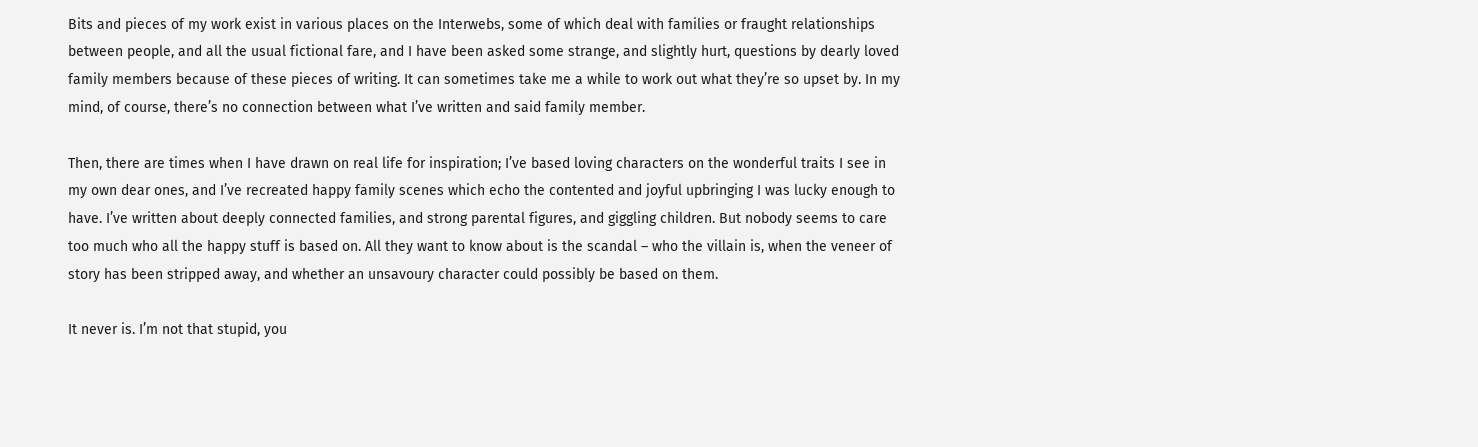Bits and pieces of my work exist in various places on the Interwebs, some of which deal with families or fraught relationships between people, and all the usual fictional fare, and I have been asked some strange, and slightly hurt, questions by dearly loved family members because of these pieces of writing. It can sometimes take me a while to work out what they’re so upset by. In my mind, of course, there’s no connection between what I’ve written and said family member.

Then, there are times when I have drawn on real life for inspiration; I’ve based loving characters on the wonderful traits I see in my own dear ones, and I’ve recreated happy family scenes which echo the contented and joyful upbringing I was lucky enough to have. I’ve written about deeply connected families, and strong parental figures, and giggling children. But nobody seems to care too much who all the happy stuff is based on. All they want to know about is the scandal – who the villain is, when the veneer of story has been stripped away, and whether an unsavoury character could possibly be based on them.

It never is. I’m not that stupid, you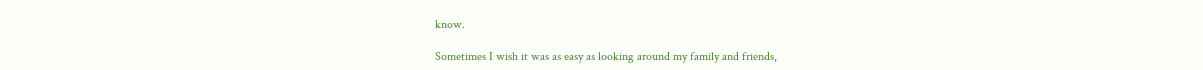know.

Sometimes I wish it was as easy as looking around my family and friends,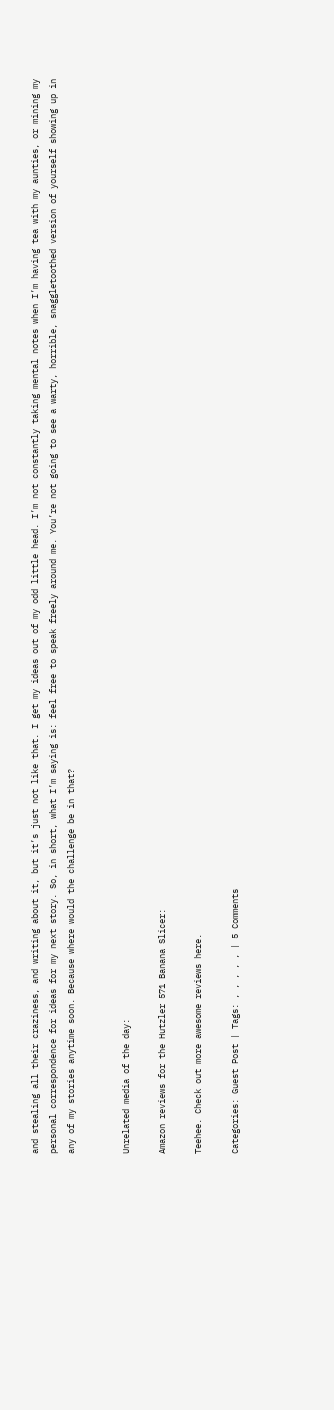and stealing all their craziness, and writing about it, but it’s just not like that. I get my ideas out of my odd little head. I’m not constantly taking mental notes when I’m having tea with my aunties, or mining my personal correspondence for ideas for my next story. So, in short, what I’m saying is: feel free to speak freely around me. You’re not going to see a warty, horrible, snaggletoothed version of yourself showing up in any of my stories anytime soon. Because where would the challenge be in that?


Unrelated media of the day:

Amazon reviews for the Hutzler 571 Banana Slicer:

Teehee. Check out more awesome reviews here.

Categories: Guest Post | Tags: , , , , , | 5 Comments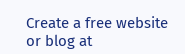Create a free website or blog at